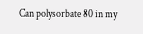Can polysorbate 80 in my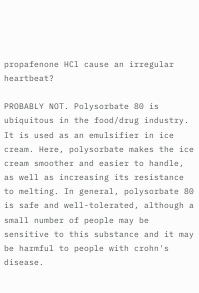propafenone HCl cause an irregular heartbeat?

PROBABLY NOT. Polysorbate 80 is ubiquitous in the food/drug industry. It is used as an emulsifier in ice cream. Here, polysorbate makes the ice cream smoother and easier to handle, as well as increasing its resistance to melting. In general, polysorbate 80 is safe and well-tolerated, although a small number of people may be sensitive to this substance and it may be harmful to people with crohn's disease.